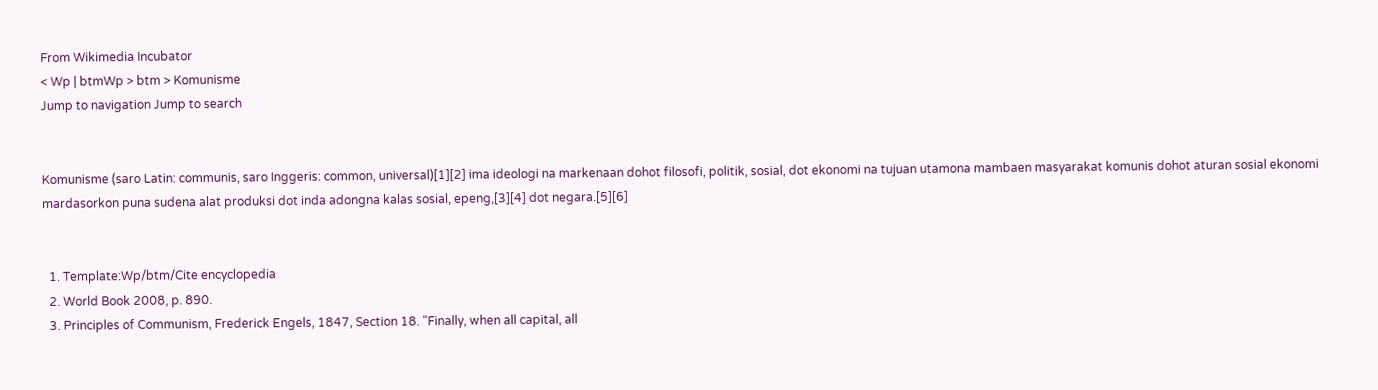From Wikimedia Incubator
< Wp | btmWp > btm > Komunisme
Jump to navigation Jump to search


Komunisme (saro Latin: communis, saro Inggeris: common, universal)[1][2] ima ideologi na markenaan dohot filosofi, politik, sosial, dot ekonomi na tujuan utamona mambaen masyarakat komunis dohot aturan sosial ekonomi mardasorkon puna sudena alat produksi dot inda adongna kalas sosial, epeng,[3][4] dot negara.[5][6]


  1. Template:Wp/btm/Cite encyclopedia
  2. World Book 2008, p. 890.
  3. Principles of Communism, Frederick Engels, 1847, Section 18. "Finally, when all capital, all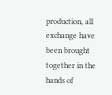production, all exchange have been brought together in the hands of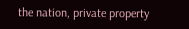the nation, private property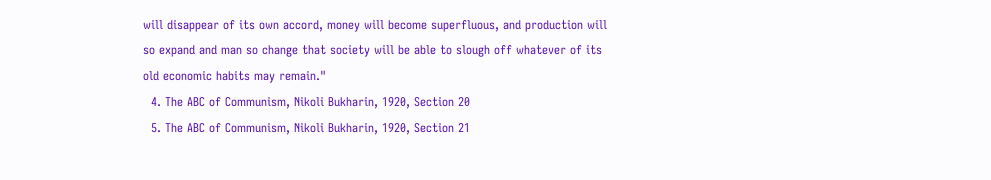will disappear of its own accord, money will become superfluous, and production will so expand and man so change that society will be able to slough off whatever of its old economic habits may remain."
  4. The ABC of Communism, Nikoli Bukharin, 1920, Section 20
  5. The ABC of Communism, Nikoli Bukharin, 1920, Section 21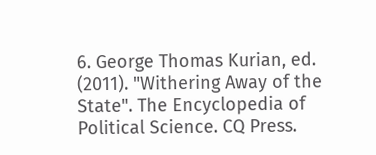6. George Thomas Kurian, ed. (2011). "Withering Away of the State". The Encyclopedia of Political Science. CQ Press.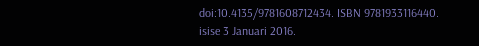doi:10.4135/9781608712434. ISBN 9781933116440. isise 3 Januari 2016.